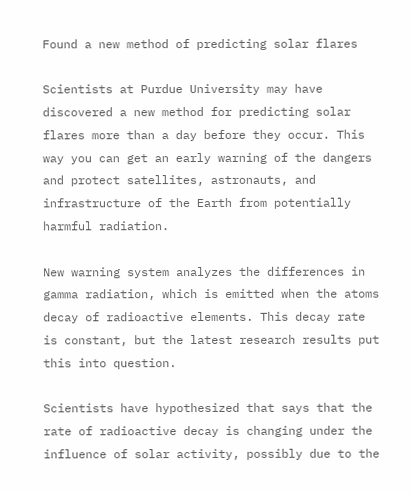Found a new method of predicting solar flares

Scientists at Purdue University may have discovered a new method for predicting solar flares more than a day before they occur. This way you can get an early warning of the dangers and protect satellites, astronauts, and infrastructure of the Earth from potentially harmful radiation.

New warning system analyzes the differences in gamma radiation, which is emitted when the atoms decay of radioactive elements. This decay rate is constant, but the latest research results put this into question.

Scientists have hypothesized that says that the rate of radioactive decay is changing under the influence of solar activity, possibly due to the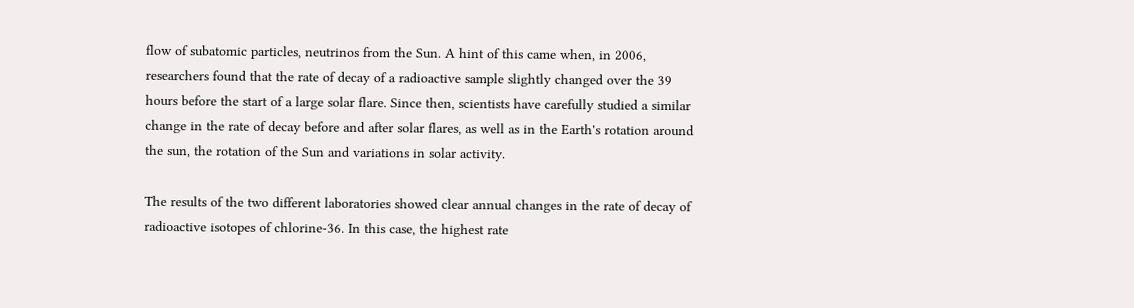flow of subatomic particles, neutrinos from the Sun. A hint of this came when, in 2006, researchers found that the rate of decay of a radioactive sample slightly changed over the 39 hours before the start of a large solar flare. Since then, scientists have carefully studied a similar change in the rate of decay before and after solar flares, as well as in the Earth's rotation around the sun, the rotation of the Sun and variations in solar activity.

The results of the two different laboratories showed clear annual changes in the rate of decay of radioactive isotopes of chlorine-36. In this case, the highest rate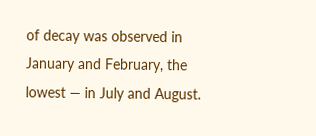of decay was observed in January and February, the lowest — in July and August.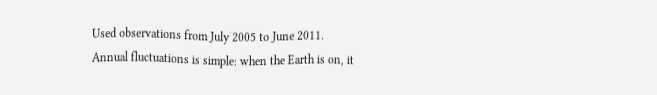Used observations from July 2005 to June 2011. Annual fluctuations is simple: when the Earth is on, it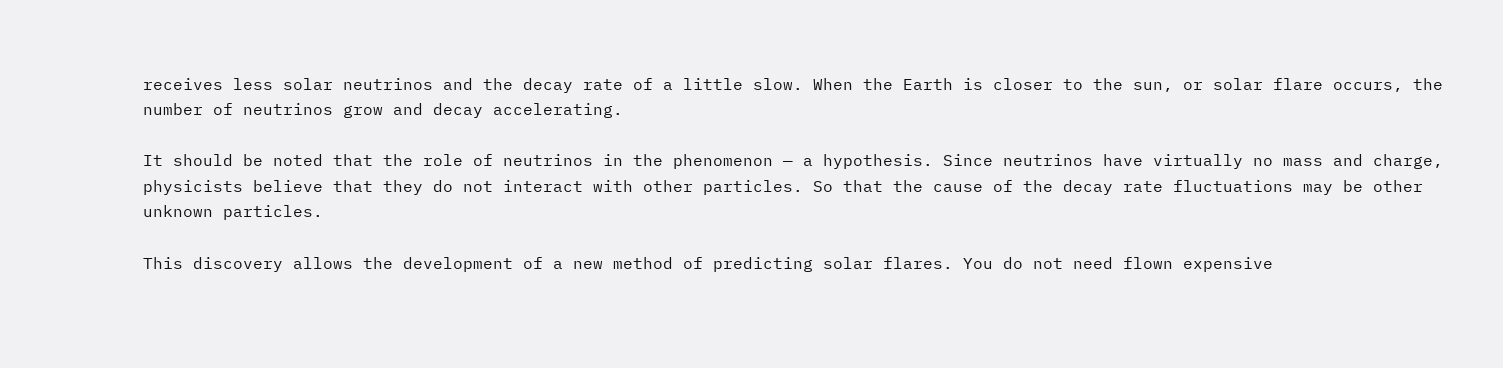receives less solar neutrinos and the decay rate of a little slow. When the Earth is closer to the sun, or solar flare occurs, the number of neutrinos grow and decay accelerating.

It should be noted that the role of neutrinos in the phenomenon — a hypothesis. Since neutrinos have virtually no mass and charge, physicists believe that they do not interact with other particles. So that the cause of the decay rate fluctuations may be other unknown particles.

This discovery allows the development of a new method of predicting solar flares. You do not need flown expensive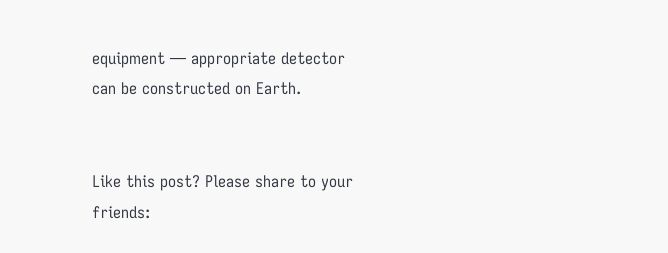equipment — appropriate detector can be constructed on Earth.


Like this post? Please share to your friends: